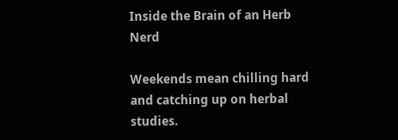Inside the Brain of an Herb Nerd

Weekends mean chilling hard and catching up on herbal studies.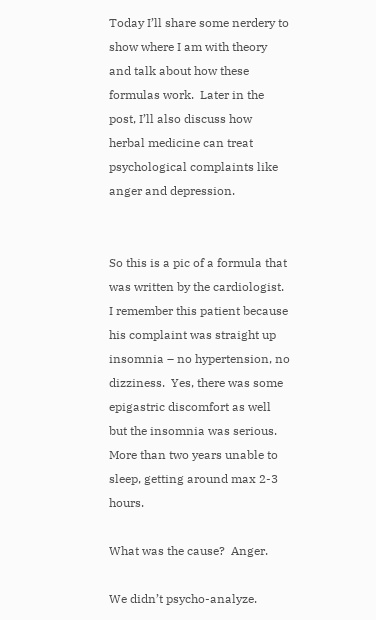Today I’ll share some nerdery to show where I am with theory and talk about how these formulas work.  Later in the post, I’ll also discuss how herbal medicine can treat psychological complaints like anger and depression.


So this is a pic of a formula that was written by the cardiologist.  I remember this patient because his complaint was straight up insomnia – no hypertension, no dizziness.  Yes, there was some epigastric discomfort as well but the insomnia was serious.  More than two years unable to sleep, getting around max 2-3 hours.

What was the cause?  Anger.

We didn’t psycho-analyze.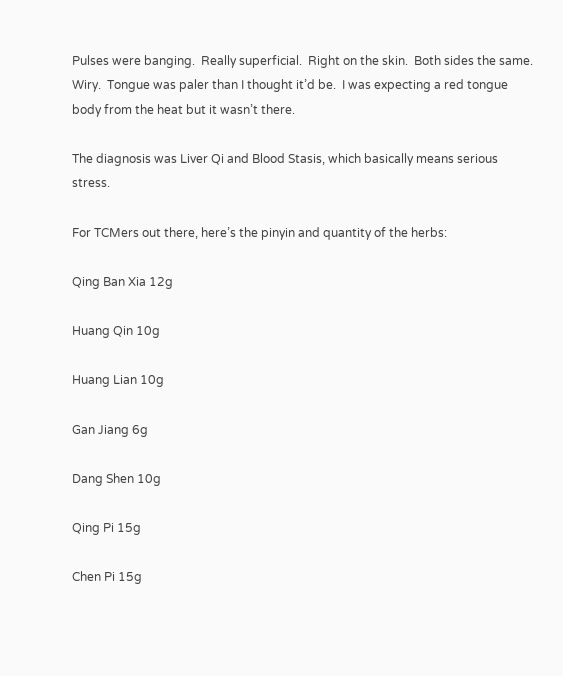Pulses were banging.  Really superficial.  Right on the skin.  Both sides the same.  Wiry.  Tongue was paler than I thought it’d be.  I was expecting a red tongue body from the heat but it wasn’t there.

The diagnosis was Liver Qi and Blood Stasis, which basically means serious stress.

For TCMers out there, here’s the pinyin and quantity of the herbs:

Qing Ban Xia 12g

Huang Qin 10g

Huang Lian 10g

Gan Jiang 6g

Dang Shen 10g

Qing Pi 15g

Chen Pi 15g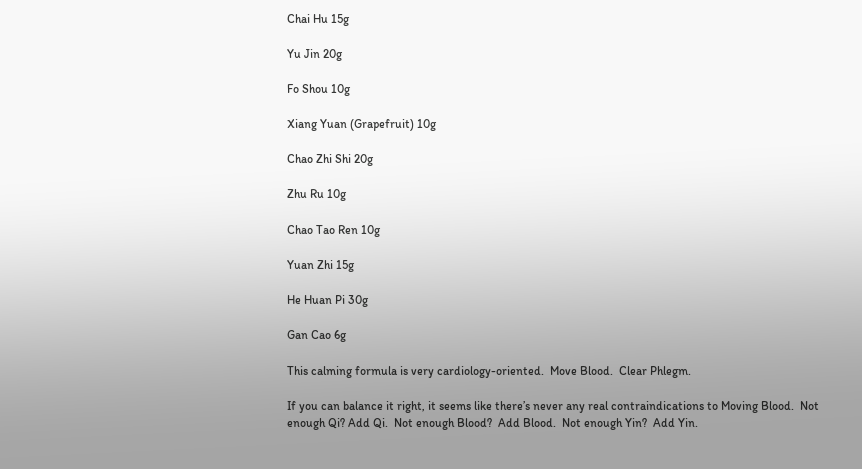Chai Hu 15g

Yu Jin 20g

Fo Shou 10g

Xiang Yuan (Grapefruit) 10g

Chao Zhi Shi 20g

Zhu Ru 10g

Chao Tao Ren 10g

Yuan Zhi 15g

He Huan Pi 30g

Gan Cao 6g

This calming formula is very cardiology-oriented.  Move Blood.  Clear Phlegm.

If you can balance it right, it seems like there’s never any real contraindications to Moving Blood.  Not enough Qi? Add Qi.  Not enough Blood?  Add Blood.  Not enough Yin?  Add Yin.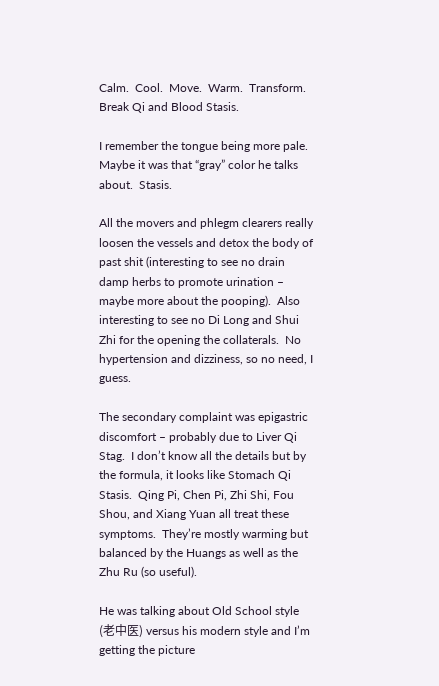Calm.  Cool.  Move.  Warm.  Transform.  Break Qi and Blood Stasis.

I remember the tongue being more pale.  Maybe it was that “gray” color he talks about.  Stasis.

All the movers and phlegm clearers really loosen the vessels and detox the body of past shit (interesting to see no drain damp herbs to promote urination – maybe more about the pooping).  Also interesting to see no Di Long and Shui Zhi for the opening the collaterals.  No hypertension and dizziness, so no need, I guess.

The secondary complaint was epigastric discomfort – probably due to Liver Qi Stag.  I don’t know all the details but by the formula, it looks like Stomach Qi Stasis.  Qing Pi, Chen Pi, Zhi Shi, Fou Shou, and Xiang Yuan all treat these symptoms.  They’re mostly warming but balanced by the Huangs as well as the Zhu Ru (so useful).

He was talking about Old School style (老中医) versus his modern style and I’m getting the picture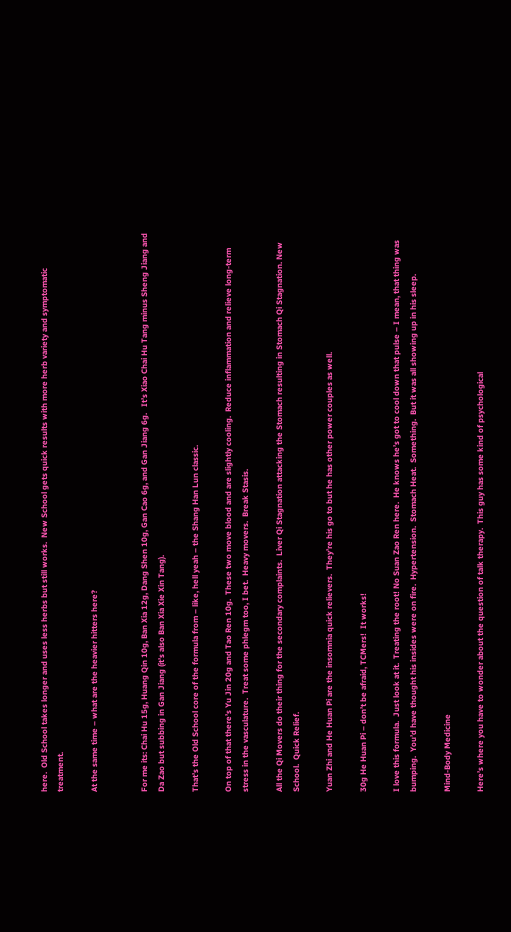here.  Old School takes longer and uses less herbs but still works.  New School gets quick results with more herb variety and symptomatic treatment.

At the same time – what are the heavier hitters here?


For me its: Chai Hu 15g, Huang Qin 10g, Ban Xia 12g, Dang Shen 10g, Gan Cao 6g, and Gan Jiang 6g.   It’s Xiao Chai Hu Tang minus Sheng Jiang and Da Zao but subbing in Gan Jiang (it’s also Ban Xia Xie Xin Tang).

That’s the Old School core of the formula from – like, hell yeah – the Shang Han Lun classic.

On top of that there’s Yu Jin 20g and Tao Ren 10g.  These two move blood and are slightly cooling.  Reduce inflammation and relieve long-term stress in the vasculature.  Treat some phlegm too, I bet.  Heavy movers.  Break Stasis.

All the Qi Movers do their thing for the secondary complaints.  Liver Qi Stagnation attacking the Stomach resulting in Stomach Qi Stagnation. New School.  Quick Relief.

Yuan Zhi and He Huan Pi are the insomnia quick relievers.  They’re his go to but he has other power couples as well.

30g He Huan Pi – don’t be afraid, TCMers!  It works!

I love this formula.  Just look at it.  Treating the root! No Suan Zao Ren here.  He knows he’s got to cool down that pulse – I mean, that thing was bumping.  You’d have thought his insides were on fire.  Hypertension.  Stomach Heat.  Something.  But it was all showing up in his sleep.

Mind-Body Medicine

Here’s where you have to wonder about the question of talk therapy.  This guy has some kind of psychological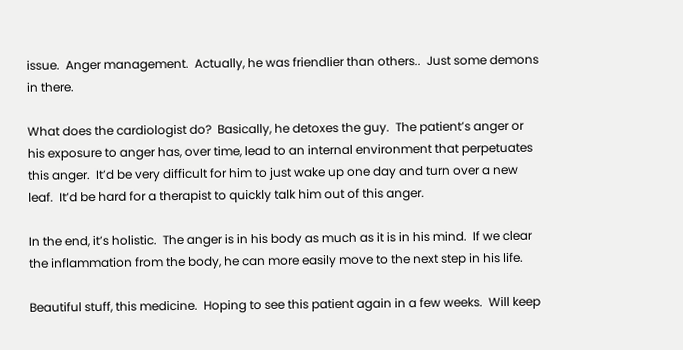issue.  Anger management.  Actually, he was friendlier than others..  Just some demons in there.

What does the cardiologist do?  Basically, he detoxes the guy.  The patient’s anger or his exposure to anger has, over time, lead to an internal environment that perpetuates this anger.  It’d be very difficult for him to just wake up one day and turn over a new leaf.  It’d be hard for a therapist to quickly talk him out of this anger.

In the end, it’s holistic.  The anger is in his body as much as it is in his mind.  If we clear the inflammation from the body, he can more easily move to the next step in his life.

Beautiful stuff, this medicine.  Hoping to see this patient again in a few weeks.  Will keep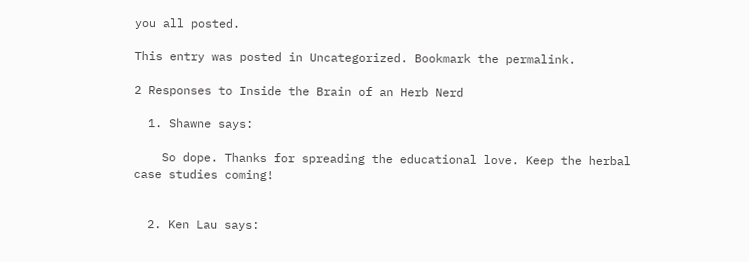you all posted.

This entry was posted in Uncategorized. Bookmark the permalink.

2 Responses to Inside the Brain of an Herb Nerd

  1. Shawne says:

    So dope. Thanks for spreading the educational love. Keep the herbal case studies coming!


  2. Ken Lau says: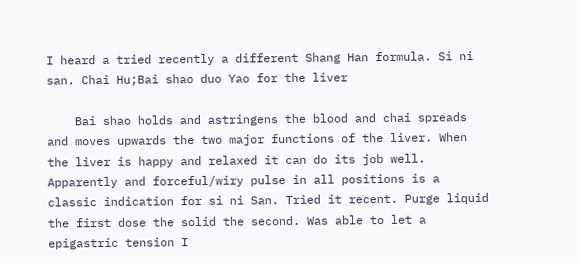I heard a tried recently a different Shang Han formula. Si ni san. Chai Hu;Bai shao duo Yao for the liver

    Bai shao holds and astringens the blood and chai spreads and moves upwards the two major functions of the liver. When the liver is happy and relaxed it can do its job well. Apparently and forceful/wiry pulse in all positions is a classic indication for si ni San. Tried it recent. Purge liquid the first dose the solid the second. Was able to let a epigastric tension I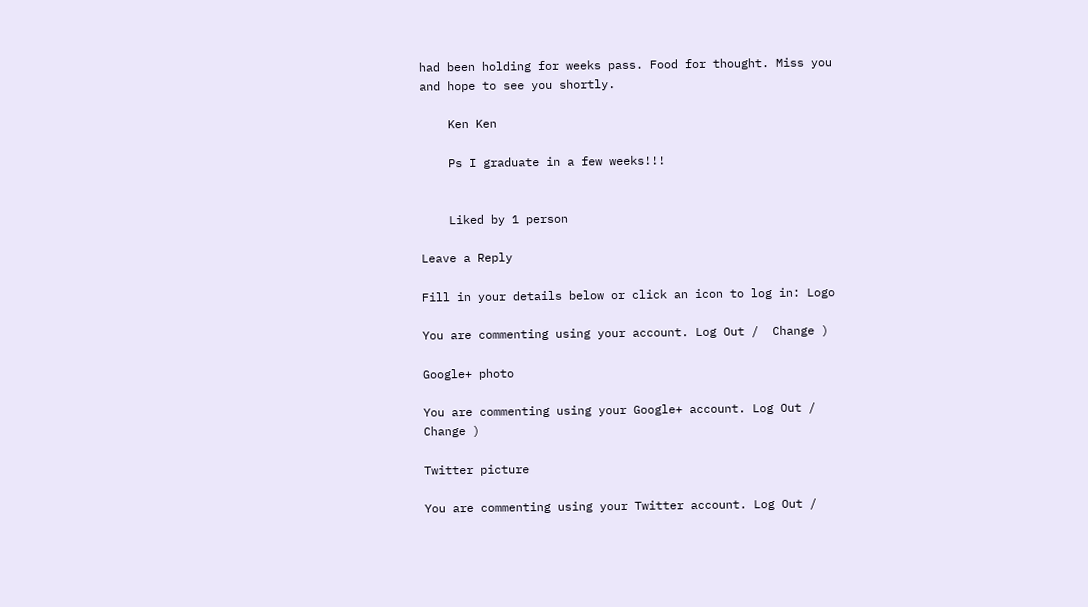had been holding for weeks pass. Food for thought. Miss you and hope to see you shortly.

    Ken Ken

    Ps I graduate in a few weeks!!!


    Liked by 1 person

Leave a Reply

Fill in your details below or click an icon to log in: Logo

You are commenting using your account. Log Out /  Change )

Google+ photo

You are commenting using your Google+ account. Log Out /  Change )

Twitter picture

You are commenting using your Twitter account. Log Out /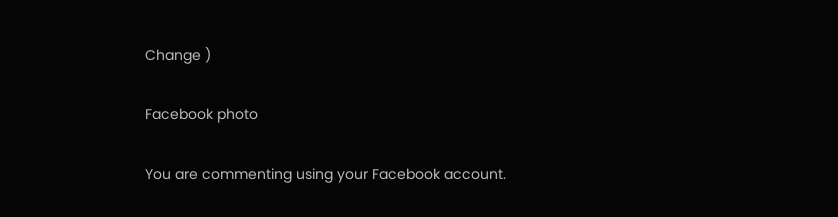Change )

Facebook photo

You are commenting using your Facebook account.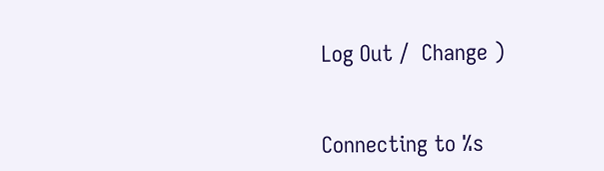Log Out /  Change )


Connecting to %s